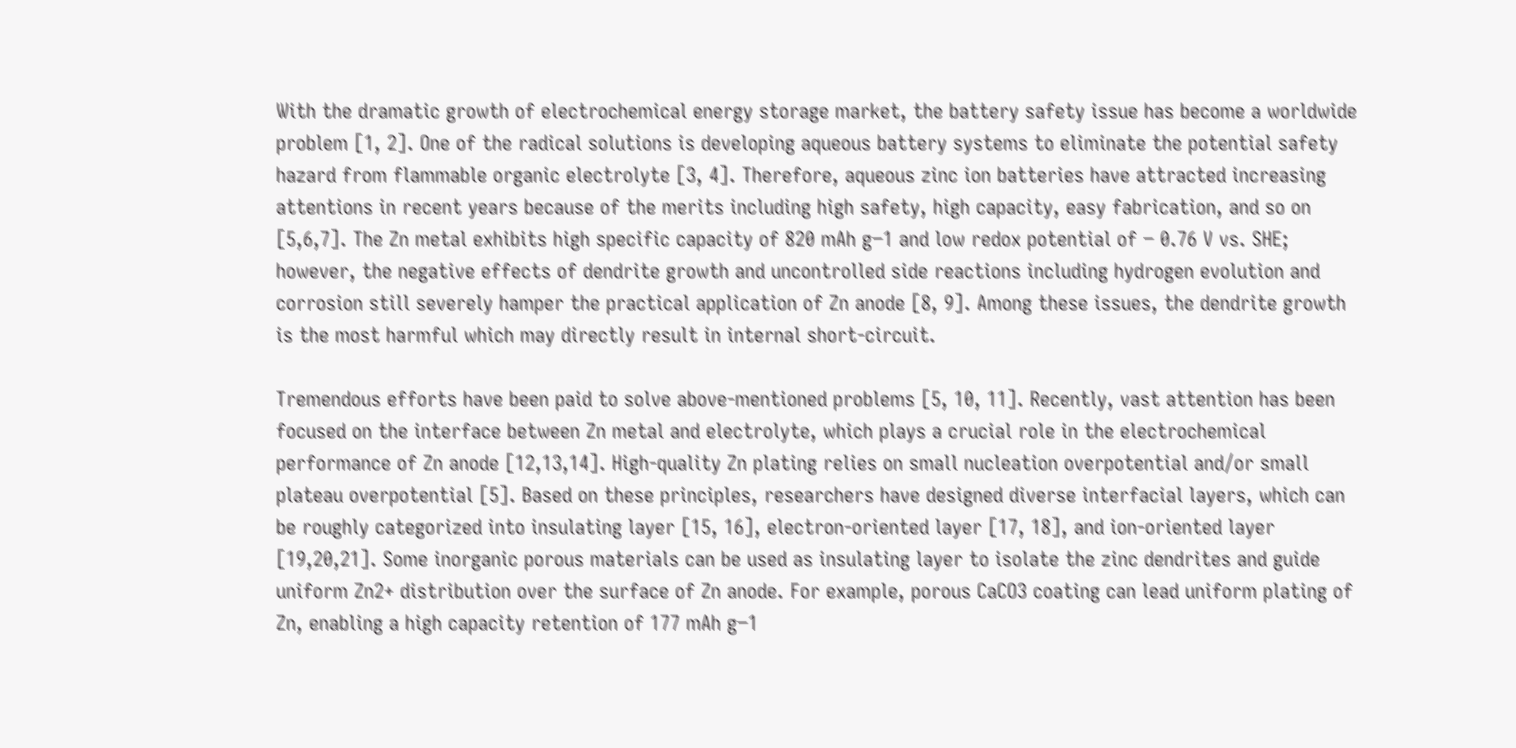With the dramatic growth of electrochemical energy storage market, the battery safety issue has become a worldwide problem [1, 2]. One of the radical solutions is developing aqueous battery systems to eliminate the potential safety hazard from flammable organic electrolyte [3, 4]. Therefore, aqueous zinc ion batteries have attracted increasing attentions in recent years because of the merits including high safety, high capacity, easy fabrication, and so on [5,6,7]. The Zn metal exhibits high specific capacity of 820 mAh g−1 and low redox potential of − 0.76 V vs. SHE; however, the negative effects of dendrite growth and uncontrolled side reactions including hydrogen evolution and corrosion still severely hamper the practical application of Zn anode [8, 9]. Among these issues, the dendrite growth is the most harmful which may directly result in internal short-circuit.

Tremendous efforts have been paid to solve above-mentioned problems [5, 10, 11]. Recently, vast attention has been focused on the interface between Zn metal and electrolyte, which plays a crucial role in the electrochemical performance of Zn anode [12,13,14]. High-quality Zn plating relies on small nucleation overpotential and/or small plateau overpotential [5]. Based on these principles, researchers have designed diverse interfacial layers, which can be roughly categorized into insulating layer [15, 16], electron-oriented layer [17, 18], and ion-oriented layer [19,20,21]. Some inorganic porous materials can be used as insulating layer to isolate the zinc dendrites and guide uniform Zn2+ distribution over the surface of Zn anode. For example, porous CaCO3 coating can lead uniform plating of Zn, enabling a high capacity retention of 177 mAh g−1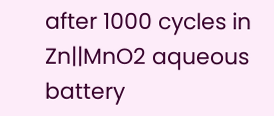after 1000 cycles in Zn||MnO2 aqueous battery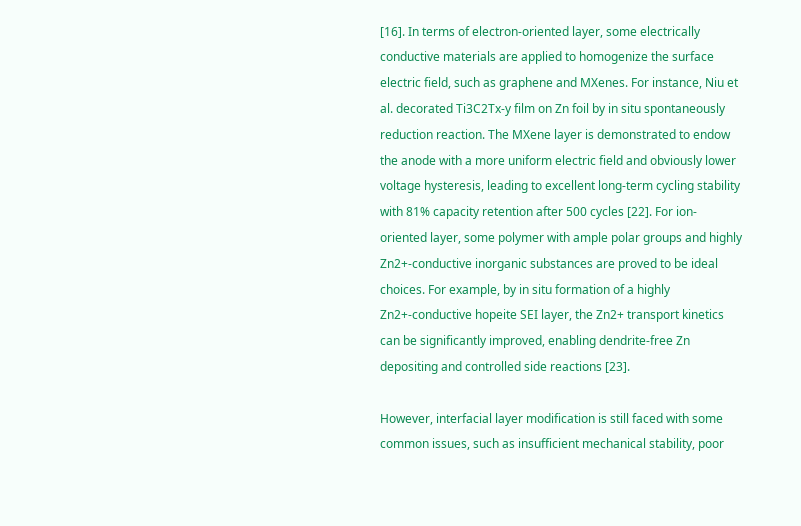[16]. In terms of electron-oriented layer, some electrically conductive materials are applied to homogenize the surface electric field, such as graphene and MXenes. For instance, Niu et al. decorated Ti3C2Tx-y film on Zn foil by in situ spontaneously reduction reaction. The MXene layer is demonstrated to endow the anode with a more uniform electric field and obviously lower voltage hysteresis, leading to excellent long-term cycling stability with 81% capacity retention after 500 cycles [22]. For ion-oriented layer, some polymer with ample polar groups and highly Zn2+-conductive inorganic substances are proved to be ideal choices. For example, by in situ formation of a highly Zn2+-conductive hopeite SEI layer, the Zn2+ transport kinetics can be significantly improved, enabling dendrite-free Zn depositing and controlled side reactions [23].

However, interfacial layer modification is still faced with some common issues, such as insufficient mechanical stability, poor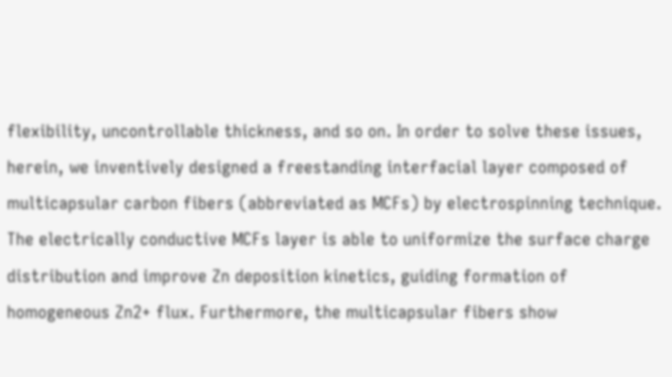flexibility, uncontrollable thickness, and so on. In order to solve these issues, herein, we inventively designed a freestanding interfacial layer composed of multicapsular carbon fibers (abbreviated as MCFs) by electrospinning technique. The electrically conductive MCFs layer is able to uniformize the surface charge distribution and improve Zn deposition kinetics, guiding formation of homogeneous Zn2+ flux. Furthermore, the multicapsular fibers show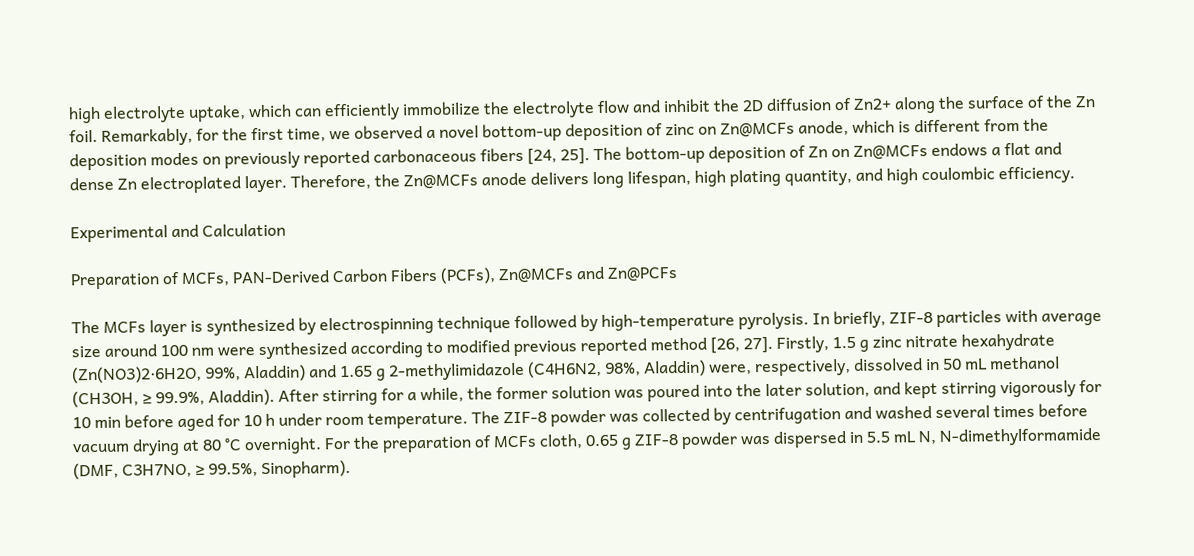high electrolyte uptake, which can efficiently immobilize the electrolyte flow and inhibit the 2D diffusion of Zn2+ along the surface of the Zn foil. Remarkably, for the first time, we observed a novel bottom-up deposition of zinc on Zn@MCFs anode, which is different from the deposition modes on previously reported carbonaceous fibers [24, 25]. The bottom-up deposition of Zn on Zn@MCFs endows a flat and dense Zn electroplated layer. Therefore, the Zn@MCFs anode delivers long lifespan, high plating quantity, and high coulombic efficiency.

Experimental and Calculation

Preparation of MCFs, PAN-Derived Carbon Fibers (PCFs), Zn@MCFs and Zn@PCFs

The MCFs layer is synthesized by electrospinning technique followed by high-temperature pyrolysis. In briefly, ZIF-8 particles with average size around 100 nm were synthesized according to modified previous reported method [26, 27]. Firstly, 1.5 g zinc nitrate hexahydrate (Zn(NO3)2·6H2O, 99%, Aladdin) and 1.65 g 2-methylimidazole (C4H6N2, 98%, Aladdin) were, respectively, dissolved in 50 mL methanol (CH3OH, ≥ 99.9%, Aladdin). After stirring for a while, the former solution was poured into the later solution, and kept stirring vigorously for 10 min before aged for 10 h under room temperature. The ZIF-8 powder was collected by centrifugation and washed several times before vacuum drying at 80 °C overnight. For the preparation of MCFs cloth, 0.65 g ZIF-8 powder was dispersed in 5.5 mL N, N-dimethylformamide (DMF, C3H7NO, ≥ 99.5%, Sinopharm).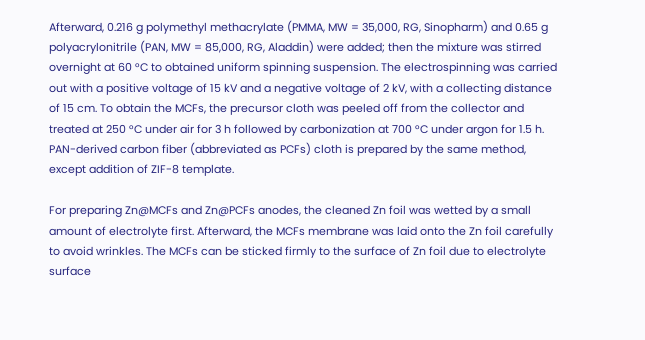Afterward, 0.216 g polymethyl methacrylate (PMMA, MW = 35,000, RG, Sinopharm) and 0.65 g polyacrylonitrile (PAN, MW = 85,000, RG, Aladdin) were added; then the mixture was stirred overnight at 60 °C to obtained uniform spinning suspension. The electrospinning was carried out with a positive voltage of 15 kV and a negative voltage of 2 kV, with a collecting distance of 15 cm. To obtain the MCFs, the precursor cloth was peeled off from the collector and treated at 250 °C under air for 3 h followed by carbonization at 700 °C under argon for 1.5 h. PAN-derived carbon fiber (abbreviated as PCFs) cloth is prepared by the same method, except addition of ZIF-8 template.

For preparing Zn@MCFs and Zn@PCFs anodes, the cleaned Zn foil was wetted by a small amount of electrolyte first. Afterward, the MCFs membrane was laid onto the Zn foil carefully to avoid wrinkles. The MCFs can be sticked firmly to the surface of Zn foil due to electrolyte surface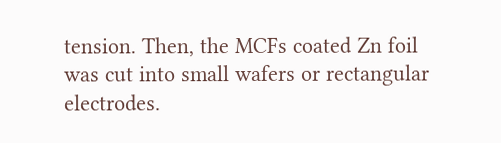tension. Then, the MCFs coated Zn foil was cut into small wafers or rectangular electrodes.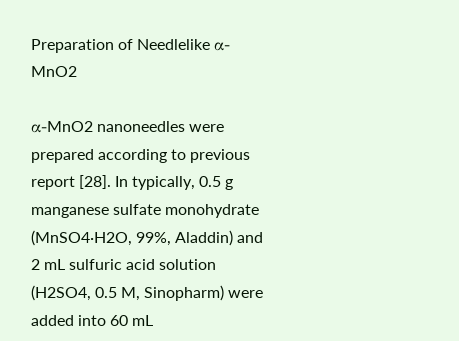Preparation of Needlelike α-MnO2

α-MnO2 nanoneedles were prepared according to previous report [28]. In typically, 0.5 g manganese sulfate monohydrate (MnSO4·H2O, 99%, Aladdin) and 2 mL sulfuric acid solution (H2SO4, 0.5 M, Sinopharm) were added into 60 mL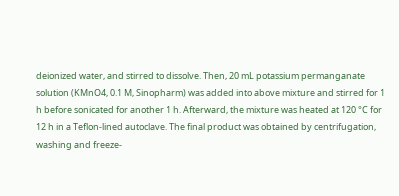deionized water, and stirred to dissolve. Then, 20 mL potassium permanganate solution (KMnO4, 0.1 M, Sinopharm) was added into above mixture and stirred for 1 h before sonicated for another 1 h. Afterward, the mixture was heated at 120 °C for 12 h in a Teflon-lined autoclave. The final product was obtained by centrifugation, washing and freeze-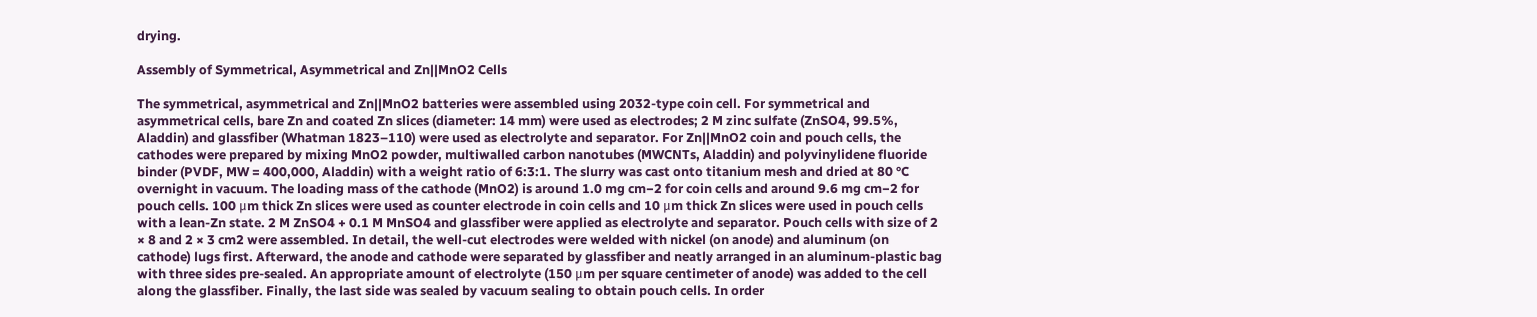drying.

Assembly of Symmetrical, Asymmetrical and Zn||MnO2 Cells

The symmetrical, asymmetrical and Zn||MnO2 batteries were assembled using 2032-type coin cell. For symmetrical and asymmetrical cells, bare Zn and coated Zn slices (diameter: 14 mm) were used as electrodes; 2 M zinc sulfate (ZnSO4, 99.5%, Aladdin) and glassfiber (Whatman 1823–110) were used as electrolyte and separator. For Zn||MnO2 coin and pouch cells, the cathodes were prepared by mixing MnO2 powder, multiwalled carbon nanotubes (MWCNTs, Aladdin) and polyvinylidene fluoride binder (PVDF, MW = 400,000, Aladdin) with a weight ratio of 6:3:1. The slurry was cast onto titanium mesh and dried at 80 °C overnight in vacuum. The loading mass of the cathode (MnO2) is around 1.0 mg cm−2 for coin cells and around 9.6 mg cm−2 for pouch cells. 100 μm thick Zn slices were used as counter electrode in coin cells and 10 μm thick Zn slices were used in pouch cells with a lean-Zn state. 2 M ZnSO4 + 0.1 M MnSO4 and glassfiber were applied as electrolyte and separator. Pouch cells with size of 2 × 8 and 2 × 3 cm2 were assembled. In detail, the well-cut electrodes were welded with nickel (on anode) and aluminum (on cathode) lugs first. Afterward, the anode and cathode were separated by glassfiber and neatly arranged in an aluminum-plastic bag with three sides pre-sealed. An appropriate amount of electrolyte (150 μm per square centimeter of anode) was added to the cell along the glassfiber. Finally, the last side was sealed by vacuum sealing to obtain pouch cells. In order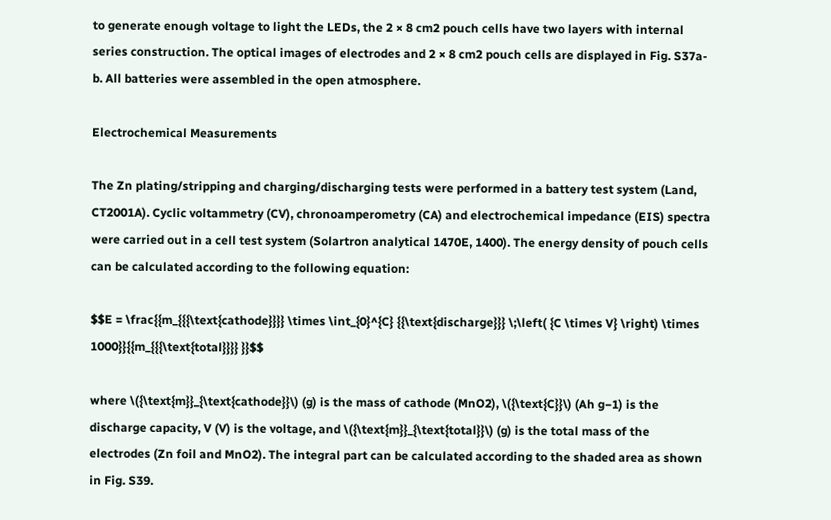to generate enough voltage to light the LEDs, the 2 × 8 cm2 pouch cells have two layers with internal series construction. The optical images of electrodes and 2 × 8 cm2 pouch cells are displayed in Fig. S37a-b. All batteries were assembled in the open atmosphere.

Electrochemical Measurements

The Zn plating/stripping and charging/discharging tests were performed in a battery test system (Land, CT2001A). Cyclic voltammetry (CV), chronoamperometry (CA) and electrochemical impedance (EIS) spectra were carried out in a cell test system (Solartron analytical 1470E, 1400). The energy density of pouch cells can be calculated according to the following equation:

$$E = \frac{{m_{{{\text{cathode}}}} \times \int_{0}^{C} {{\text{discharge}}} \;\left( {C \times V} \right) \times 1000}}{{m_{{{\text{total}}}} }}$$

where \({\text{m}}_{\text{cathode}}\) (g) is the mass of cathode (MnO2), \({\text{C}}\) (Ah g−1) is the discharge capacity, V (V) is the voltage, and \({\text{m}}_{\text{total}}\) (g) is the total mass of the electrodes (Zn foil and MnO2). The integral part can be calculated according to the shaded area as shown in Fig. S39.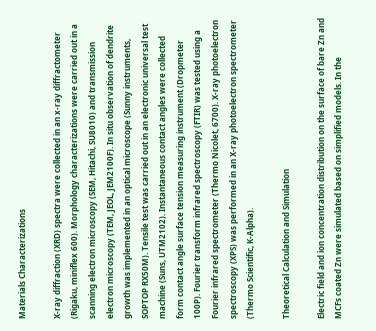Materials Characterizations

X-ray diffraction (XRD) spectra were collected in an x-ray diffractometer (Rigaku, miniflex 600). Morphology characterizations were carried out in a scanning electron microscopy (SEM, Hitachi, SU8010) and transmission electron microscopy (TEM, JEOL, JEM2100F). In situ observation of dendrite growth was implemented in an optical microscope (Sunny instruments, SOPTOP RX50M). Tensile test was carried out in an electronic universal test machine (Suns, UTM2102). Instantaneous contact angles were collected form contact angle surface tension measuring instrument (Dropmeter 100P). Fourier transform infrared spectroscopy (FTIR) was tested using a Fourier infrared spectrometer (Thermo Nicolet, 6700). X-ray photoelectron spectroscopy (XPS) was performed in an X-ray photoelectron spectrometer (Thermo Scientific, K-Alpha).

Theoretical Calculation and Simulation

Electric field and ion concentration distribution on the surface of bare Zn and MCFs coated Zn were simulated based on simplified models. In the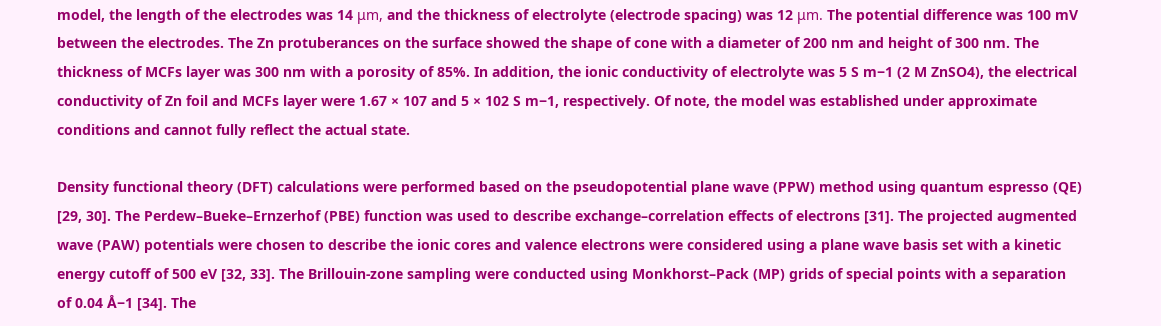model, the length of the electrodes was 14 μm, and the thickness of electrolyte (electrode spacing) was 12 μm. The potential difference was 100 mV between the electrodes. The Zn protuberances on the surface showed the shape of cone with a diameter of 200 nm and height of 300 nm. The thickness of MCFs layer was 300 nm with a porosity of 85%. In addition, the ionic conductivity of electrolyte was 5 S m−1 (2 M ZnSO4), the electrical conductivity of Zn foil and MCFs layer were 1.67 × 107 and 5 × 102 S m−1, respectively. Of note, the model was established under approximate conditions and cannot fully reflect the actual state.

Density functional theory (DFT) calculations were performed based on the pseudopotential plane wave (PPW) method using quantum espresso (QE) [29, 30]. The Perdew–Bueke–Ernzerhof (PBE) function was used to describe exchange–correlation effects of electrons [31]. The projected augmented wave (PAW) potentials were chosen to describe the ionic cores and valence electrons were considered using a plane wave basis set with a kinetic energy cutoff of 500 eV [32, 33]. The Brillouin-zone sampling were conducted using Monkhorst–Pack (MP) grids of special points with a separation of 0.04 Å−1 [34]. The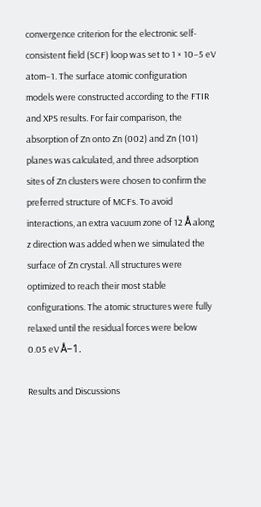convergence criterion for the electronic self-consistent field (SCF) loop was set to 1 × 10–5 eV atom−1. The surface atomic configuration models were constructed according to the FTIR and XPS results. For fair comparison, the absorption of Zn onto Zn (002) and Zn (101) planes was calculated, and three adsorption sites of Zn clusters were chosen to confirm the preferred structure of MCFs. To avoid interactions, an extra vacuum zone of 12 Å along z direction was added when we simulated the surface of Zn crystal. All structures were optimized to reach their most stable configurations. The atomic structures were fully relaxed until the residual forces were below 0.05 eV Å−1.

Results and Discussions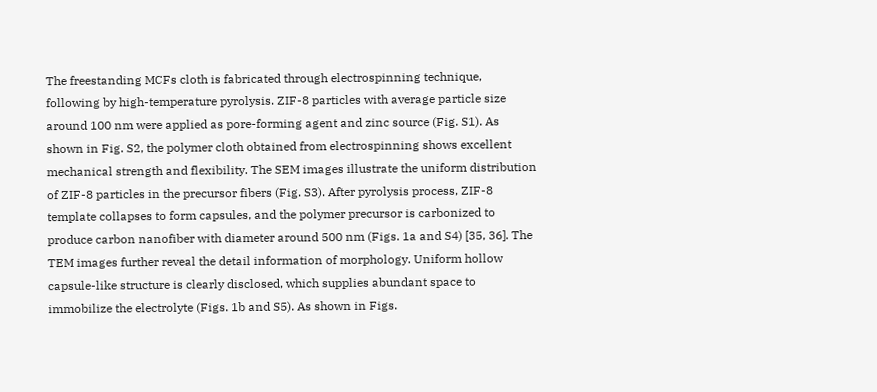The freestanding MCFs cloth is fabricated through electrospinning technique, following by high-temperature pyrolysis. ZIF-8 particles with average particle size around 100 nm were applied as pore-forming agent and zinc source (Fig. S1). As shown in Fig. S2, the polymer cloth obtained from electrospinning shows excellent mechanical strength and flexibility. The SEM images illustrate the uniform distribution of ZIF-8 particles in the precursor fibers (Fig. S3). After pyrolysis process, ZIF-8 template collapses to form capsules, and the polymer precursor is carbonized to produce carbon nanofiber with diameter around 500 nm (Figs. 1a and S4) [35, 36]. The TEM images further reveal the detail information of morphology. Uniform hollow capsule-like structure is clearly disclosed, which supplies abundant space to immobilize the electrolyte (Figs. 1b and S5). As shown in Figs.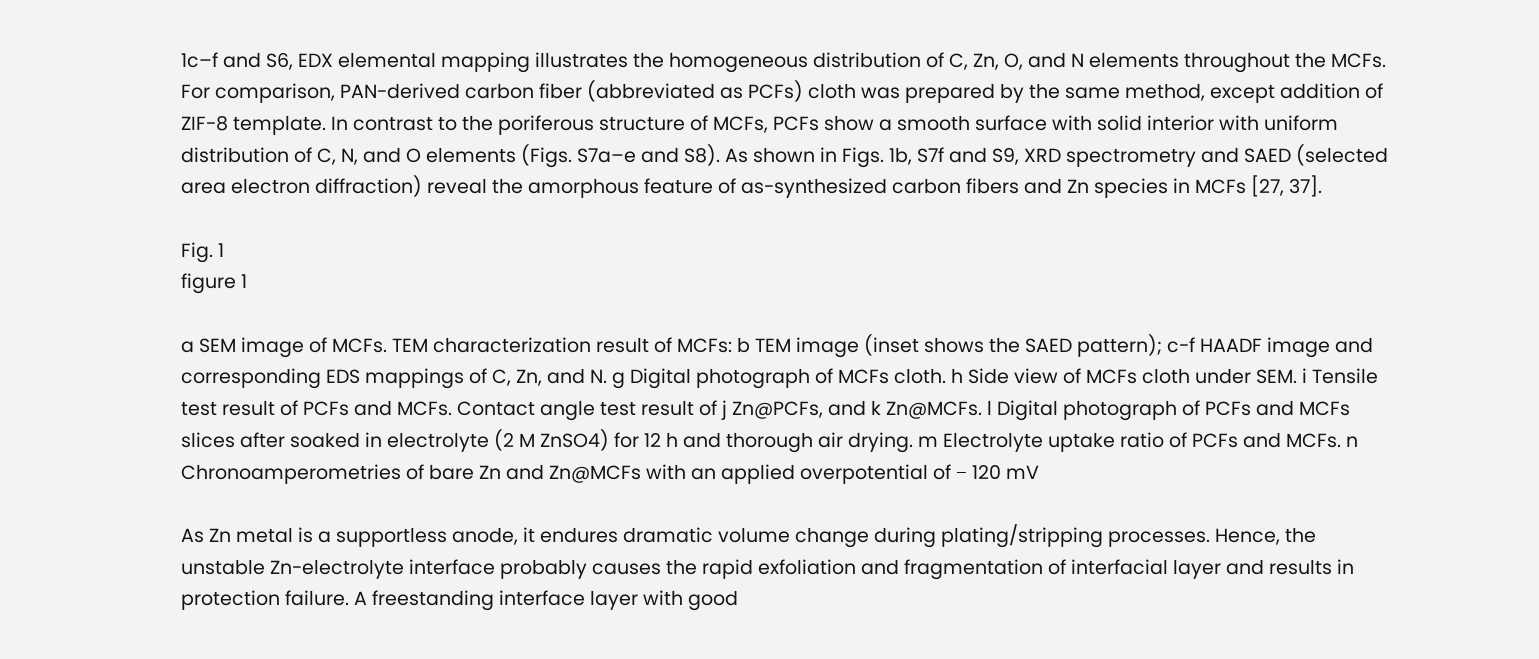1c–f and S6, EDX elemental mapping illustrates the homogeneous distribution of C, Zn, O, and N elements throughout the MCFs. For comparison, PAN-derived carbon fiber (abbreviated as PCFs) cloth was prepared by the same method, except addition of ZIF-8 template. In contrast to the poriferous structure of MCFs, PCFs show a smooth surface with solid interior with uniform distribution of C, N, and O elements (Figs. S7a–e and S8). As shown in Figs. 1b, S7f and S9, XRD spectrometry and SAED (selected area electron diffraction) reveal the amorphous feature of as-synthesized carbon fibers and Zn species in MCFs [27, 37].

Fig. 1
figure 1

a SEM image of MCFs. TEM characterization result of MCFs: b TEM image (inset shows the SAED pattern); c-f HAADF image and corresponding EDS mappings of C, Zn, and N. g Digital photograph of MCFs cloth. h Side view of MCFs cloth under SEM. i Tensile test result of PCFs and MCFs. Contact angle test result of j Zn@PCFs, and k Zn@MCFs. l Digital photograph of PCFs and MCFs slices after soaked in electrolyte (2 M ZnSO4) for 12 h and thorough air drying. m Electrolyte uptake ratio of PCFs and MCFs. n Chronoamperometries of bare Zn and Zn@MCFs with an applied overpotential of − 120 mV

As Zn metal is a supportless anode, it endures dramatic volume change during plating/stripping processes. Hence, the unstable Zn-electrolyte interface probably causes the rapid exfoliation and fragmentation of interfacial layer and results in protection failure. A freestanding interface layer with good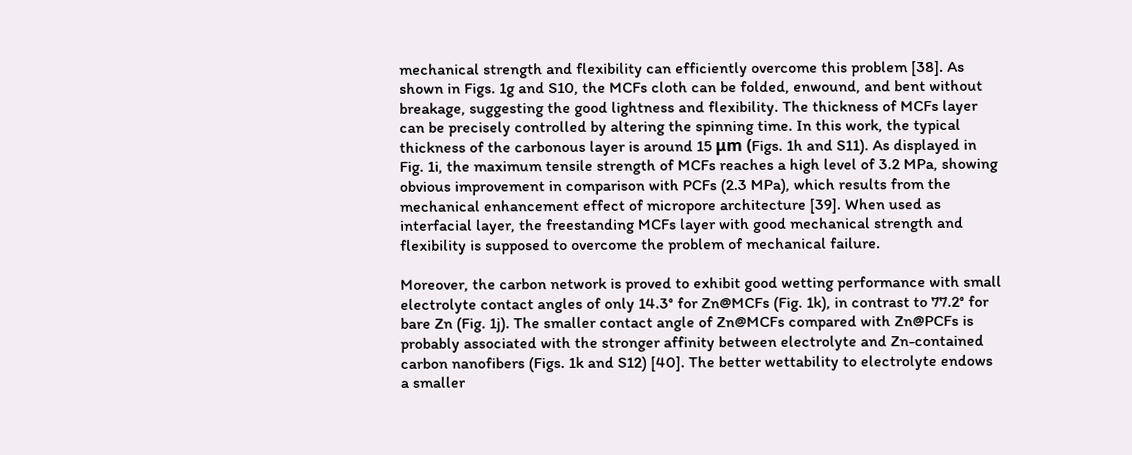mechanical strength and flexibility can efficiently overcome this problem [38]. As shown in Figs. 1g and S10, the MCFs cloth can be folded, enwound, and bent without breakage, suggesting the good lightness and flexibility. The thickness of MCFs layer can be precisely controlled by altering the spinning time. In this work, the typical thickness of the carbonous layer is around 15 μm (Figs. 1h and S11). As displayed in Fig. 1i, the maximum tensile strength of MCFs reaches a high level of 3.2 MPa, showing obvious improvement in comparison with PCFs (2.3 MPa), which results from the mechanical enhancement effect of micropore architecture [39]. When used as interfacial layer, the freestanding MCFs layer with good mechanical strength and flexibility is supposed to overcome the problem of mechanical failure.

Moreover, the carbon network is proved to exhibit good wetting performance with small electrolyte contact angles of only 14.3° for Zn@MCFs (Fig. 1k), in contrast to 77.2° for bare Zn (Fig. 1j). The smaller contact angle of Zn@MCFs compared with Zn@PCFs is probably associated with the stronger affinity between electrolyte and Zn-contained carbon nanofibers (Figs. 1k and S12) [40]. The better wettability to electrolyte endows a smaller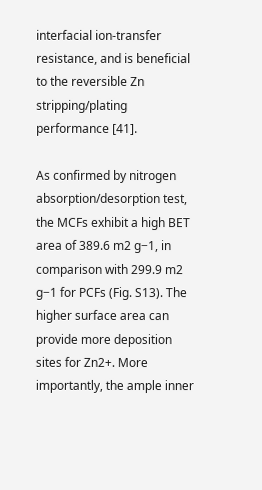interfacial ion-transfer resistance, and is beneficial to the reversible Zn stripping/plating performance [41].

As confirmed by nitrogen absorption/desorption test, the MCFs exhibit a high BET area of 389.6 m2 g−1, in comparison with 299.9 m2 g−1 for PCFs (Fig. S13). The higher surface area can provide more deposition sites for Zn2+. More importantly, the ample inner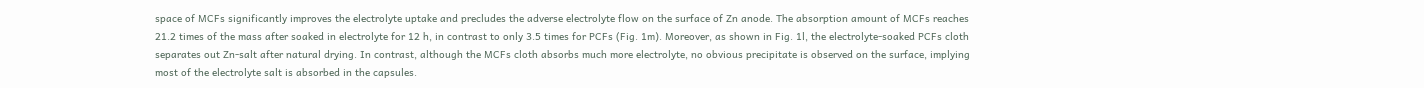space of MCFs significantly improves the electrolyte uptake and precludes the adverse electrolyte flow on the surface of Zn anode. The absorption amount of MCFs reaches 21.2 times of the mass after soaked in electrolyte for 12 h, in contrast to only 3.5 times for PCFs (Fig. 1m). Moreover, as shown in Fig. 1l, the electrolyte-soaked PCFs cloth separates out Zn-salt after natural drying. In contrast, although the MCFs cloth absorbs much more electrolyte, no obvious precipitate is observed on the surface, implying most of the electrolyte salt is absorbed in the capsules.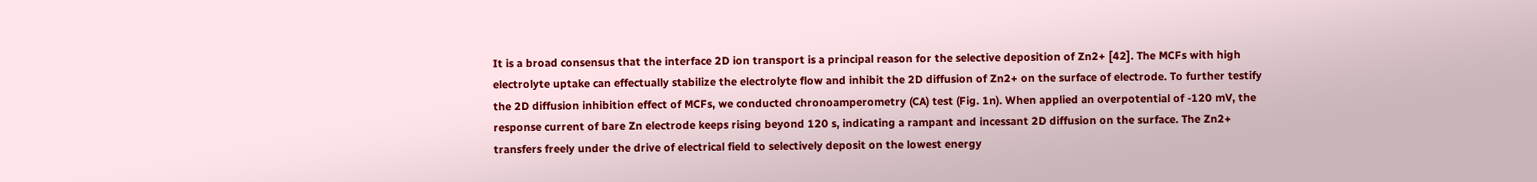It is a broad consensus that the interface 2D ion transport is a principal reason for the selective deposition of Zn2+ [42]. The MCFs with high electrolyte uptake can effectually stabilize the electrolyte flow and inhibit the 2D diffusion of Zn2+ on the surface of electrode. To further testify the 2D diffusion inhibition effect of MCFs, we conducted chronoamperometry (CA) test (Fig. 1n). When applied an overpotential of -120 mV, the response current of bare Zn electrode keeps rising beyond 120 s, indicating a rampant and incessant 2D diffusion on the surface. The Zn2+ transfers freely under the drive of electrical field to selectively deposit on the lowest energy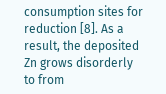consumption sites for reduction [8]. As a result, the deposited Zn grows disorderly to from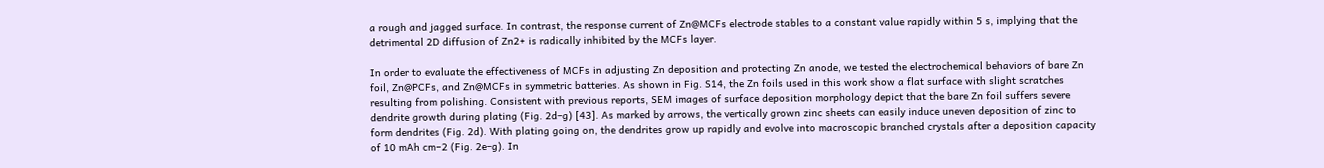a rough and jagged surface. In contrast, the response current of Zn@MCFs electrode stables to a constant value rapidly within 5 s, implying that the detrimental 2D diffusion of Zn2+ is radically inhibited by the MCFs layer.

In order to evaluate the effectiveness of MCFs in adjusting Zn deposition and protecting Zn anode, we tested the electrochemical behaviors of bare Zn foil, Zn@PCFs, and Zn@MCFs in symmetric batteries. As shown in Fig. S14, the Zn foils used in this work show a flat surface with slight scratches resulting from polishing. Consistent with previous reports, SEM images of surface deposition morphology depict that the bare Zn foil suffers severe dendrite growth during plating (Fig. 2d–g) [43]. As marked by arrows, the vertically grown zinc sheets can easily induce uneven deposition of zinc to form dendrites (Fig. 2d). With plating going on, the dendrites grow up rapidly and evolve into macroscopic branched crystals after a deposition capacity of 10 mAh cm−2 (Fig. 2e–g). In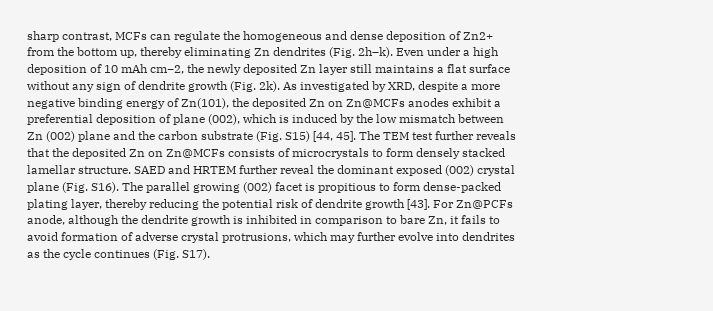sharp contrast, MCFs can regulate the homogeneous and dense deposition of Zn2+ from the bottom up, thereby eliminating Zn dendrites (Fig. 2h–k). Even under a high deposition of 10 mAh cm−2, the newly deposited Zn layer still maintains a flat surface without any sign of dendrite growth (Fig. 2k). As investigated by XRD, despite a more negative binding energy of Zn(101), the deposited Zn on Zn@MCFs anodes exhibit a preferential deposition of plane (002), which is induced by the low mismatch between Zn (002) plane and the carbon substrate (Fig. S15) [44, 45]. The TEM test further reveals that the deposited Zn on Zn@MCFs consists of microcrystals to form densely stacked lamellar structure. SAED and HRTEM further reveal the dominant exposed (002) crystal plane (Fig. S16). The parallel growing (002) facet is propitious to form dense-packed plating layer, thereby reducing the potential risk of dendrite growth [43]. For Zn@PCFs anode, although the dendrite growth is inhibited in comparison to bare Zn, it fails to avoid formation of adverse crystal protrusions, which may further evolve into dendrites as the cycle continues (Fig. S17).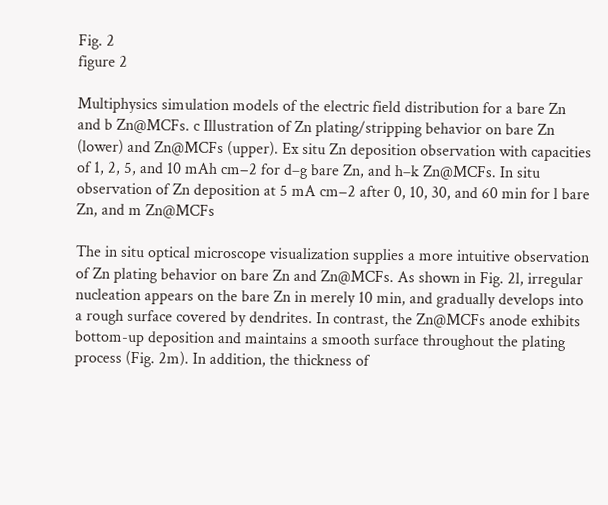Fig. 2
figure 2

Multiphysics simulation models of the electric field distribution for a bare Zn and b Zn@MCFs. c Illustration of Zn plating/stripping behavior on bare Zn (lower) and Zn@MCFs (upper). Ex situ Zn deposition observation with capacities of 1, 2, 5, and 10 mAh cm−2 for d–g bare Zn, and h–k Zn@MCFs. In situ observation of Zn deposition at 5 mA cm−2 after 0, 10, 30, and 60 min for l bare Zn, and m Zn@MCFs

The in situ optical microscope visualization supplies a more intuitive observation of Zn plating behavior on bare Zn and Zn@MCFs. As shown in Fig. 2l, irregular nucleation appears on the bare Zn in merely 10 min, and gradually develops into a rough surface covered by dendrites. In contrast, the Zn@MCFs anode exhibits bottom-up deposition and maintains a smooth surface throughout the plating process (Fig. 2m). In addition, the thickness of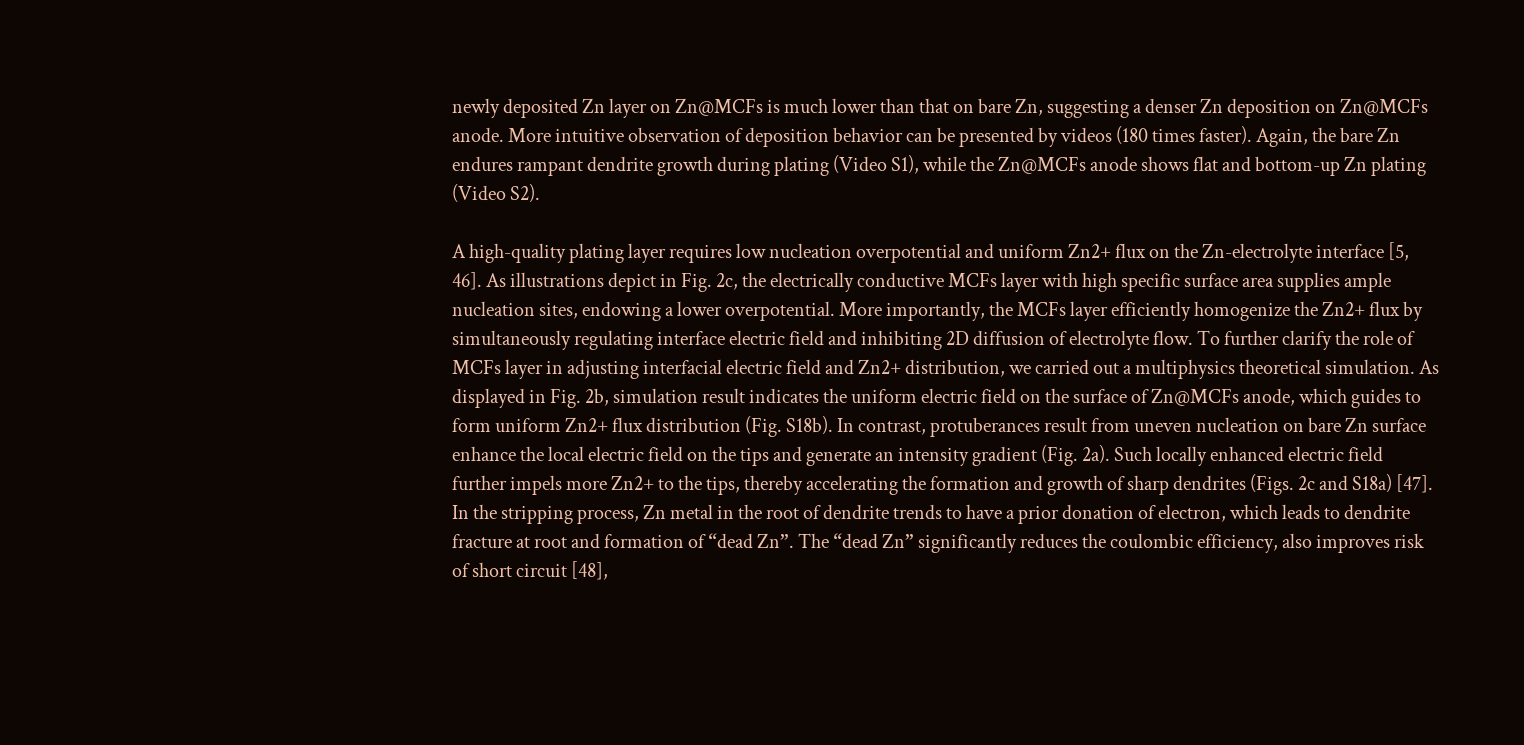newly deposited Zn layer on Zn@MCFs is much lower than that on bare Zn, suggesting a denser Zn deposition on Zn@MCFs anode. More intuitive observation of deposition behavior can be presented by videos (180 times faster). Again, the bare Zn endures rampant dendrite growth during plating (Video S1), while the Zn@MCFs anode shows flat and bottom-up Zn plating (Video S2).

A high-quality plating layer requires low nucleation overpotential and uniform Zn2+ flux on the Zn-electrolyte interface [5, 46]. As illustrations depict in Fig. 2c, the electrically conductive MCFs layer with high specific surface area supplies ample nucleation sites, endowing a lower overpotential. More importantly, the MCFs layer efficiently homogenize the Zn2+ flux by simultaneously regulating interface electric field and inhibiting 2D diffusion of electrolyte flow. To further clarify the role of MCFs layer in adjusting interfacial electric field and Zn2+ distribution, we carried out a multiphysics theoretical simulation. As displayed in Fig. 2b, simulation result indicates the uniform electric field on the surface of Zn@MCFs anode, which guides to form uniform Zn2+ flux distribution (Fig. S18b). In contrast, protuberances result from uneven nucleation on bare Zn surface enhance the local electric field on the tips and generate an intensity gradient (Fig. 2a). Such locally enhanced electric field further impels more Zn2+ to the tips, thereby accelerating the formation and growth of sharp dendrites (Figs. 2c and S18a) [47]. In the stripping process, Zn metal in the root of dendrite trends to have a prior donation of electron, which leads to dendrite fracture at root and formation of “dead Zn”. The “dead Zn” significantly reduces the coulombic efficiency, also improves risk of short circuit [48],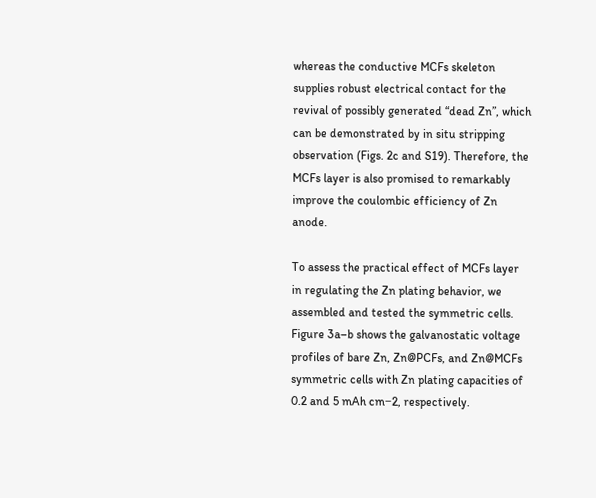whereas the conductive MCFs skeleton supplies robust electrical contact for the revival of possibly generated “dead Zn”, which can be demonstrated by in situ stripping observation (Figs. 2c and S19). Therefore, the MCFs layer is also promised to remarkably improve the coulombic efficiency of Zn anode.

To assess the practical effect of MCFs layer in regulating the Zn plating behavior, we assembled and tested the symmetric cells. Figure 3a–b shows the galvanostatic voltage profiles of bare Zn, Zn@PCFs, and Zn@MCFs symmetric cells with Zn plating capacities of 0.2 and 5 mAh cm−2, respectively.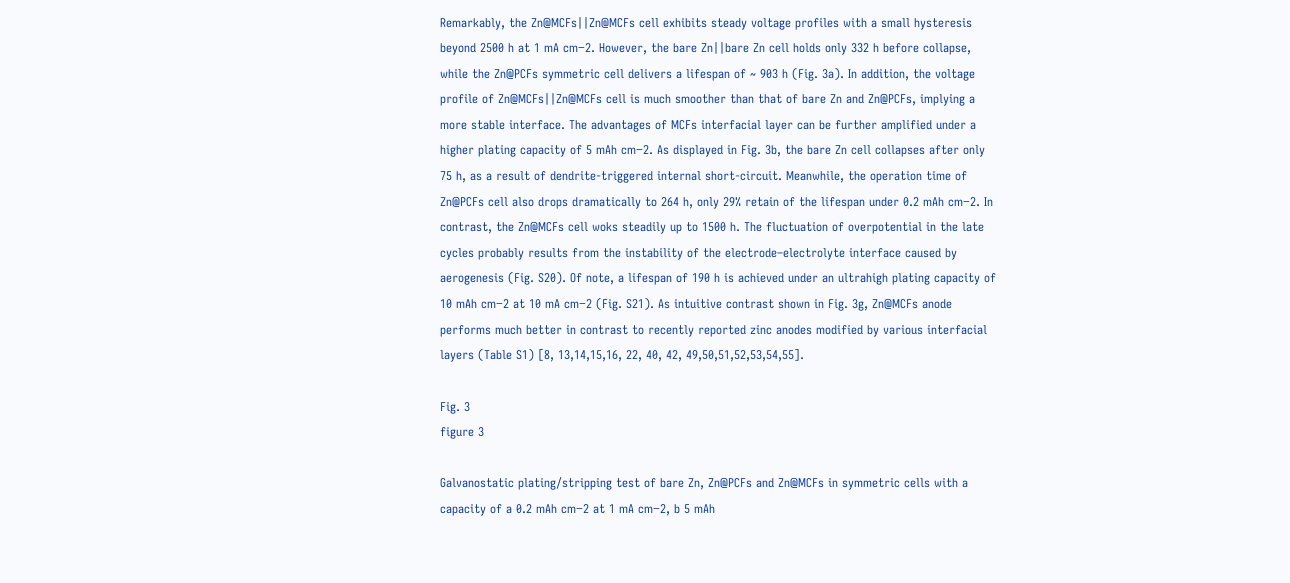Remarkably, the Zn@MCFs||Zn@MCFs cell exhibits steady voltage profiles with a small hysteresis beyond 2500 h at 1 mA cm−2. However, the bare Zn||bare Zn cell holds only 332 h before collapse, while the Zn@PCFs symmetric cell delivers a lifespan of ~ 903 h (Fig. 3a). In addition, the voltage profile of Zn@MCFs||Zn@MCFs cell is much smoother than that of bare Zn and Zn@PCFs, implying a more stable interface. The advantages of MCFs interfacial layer can be further amplified under a higher plating capacity of 5 mAh cm−2. As displayed in Fig. 3b, the bare Zn cell collapses after only 75 h, as a result of dendrite-triggered internal short-circuit. Meanwhile, the operation time of Zn@PCFs cell also drops dramatically to 264 h, only 29% retain of the lifespan under 0.2 mAh cm−2. In contrast, the Zn@MCFs cell woks steadily up to 1500 h. The fluctuation of overpotential in the late cycles probably results from the instability of the electrode–electrolyte interface caused by aerogenesis (Fig. S20). Of note, a lifespan of 190 h is achieved under an ultrahigh plating capacity of 10 mAh cm−2 at 10 mA cm−2 (Fig. S21). As intuitive contrast shown in Fig. 3g, Zn@MCFs anode performs much better in contrast to recently reported zinc anodes modified by various interfacial layers (Table S1) [8, 13,14,15,16, 22, 40, 42, 49,50,51,52,53,54,55].

Fig. 3
figure 3

Galvanostatic plating/stripping test of bare Zn, Zn@PCFs and Zn@MCFs in symmetric cells with a capacity of a 0.2 mAh cm−2 at 1 mA cm−2, b 5 mAh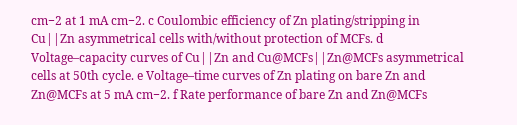cm−2 at 1 mA cm−2. c Coulombic efficiency of Zn plating/stripping in Cu||Zn asymmetrical cells with/without protection of MCFs. d Voltage–capacity curves of Cu||Zn and Cu@MCFs||Zn@MCFs asymmetrical cells at 50th cycle. e Voltage–time curves of Zn plating on bare Zn and Zn@MCFs at 5 mA cm−2. f Rate performance of bare Zn and Zn@MCFs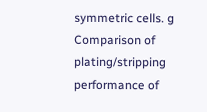symmetric cells. g Comparison of plating/stripping performance of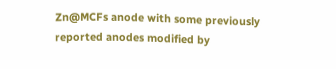Zn@MCFs anode with some previously reported anodes modified by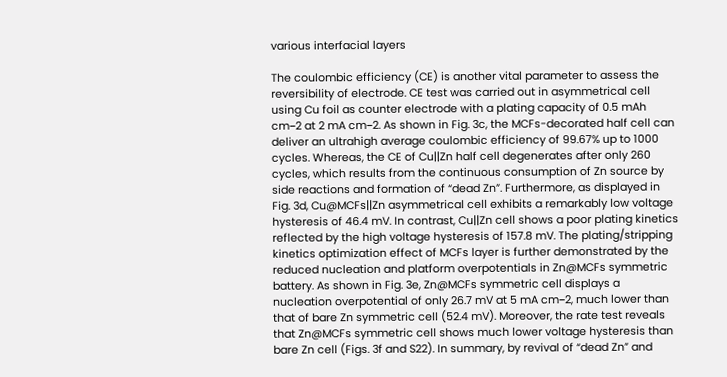various interfacial layers

The coulombic efficiency (CE) is another vital parameter to assess the reversibility of electrode. CE test was carried out in asymmetrical cell using Cu foil as counter electrode with a plating capacity of 0.5 mAh cm−2 at 2 mA cm−2. As shown in Fig. 3c, the MCFs-decorated half cell can deliver an ultrahigh average coulombic efficiency of 99.67% up to 1000 cycles. Whereas, the CE of Cu||Zn half cell degenerates after only 260 cycles, which results from the continuous consumption of Zn source by side reactions and formation of “dead Zn”. Furthermore, as displayed in Fig. 3d, Cu@MCFs||Zn asymmetrical cell exhibits a remarkably low voltage hysteresis of 46.4 mV. In contrast, Cu||Zn cell shows a poor plating kinetics reflected by the high voltage hysteresis of 157.8 mV. The plating/stripping kinetics optimization effect of MCFs layer is further demonstrated by the reduced nucleation and platform overpotentials in Zn@MCFs symmetric battery. As shown in Fig. 3e, Zn@MCFs symmetric cell displays a nucleation overpotential of only 26.7 mV at 5 mA cm−2, much lower than that of bare Zn symmetric cell (52.4 mV). Moreover, the rate test reveals that Zn@MCFs symmetric cell shows much lower voltage hysteresis than bare Zn cell (Figs. 3f and S22). In summary, by revival of “dead Zn” and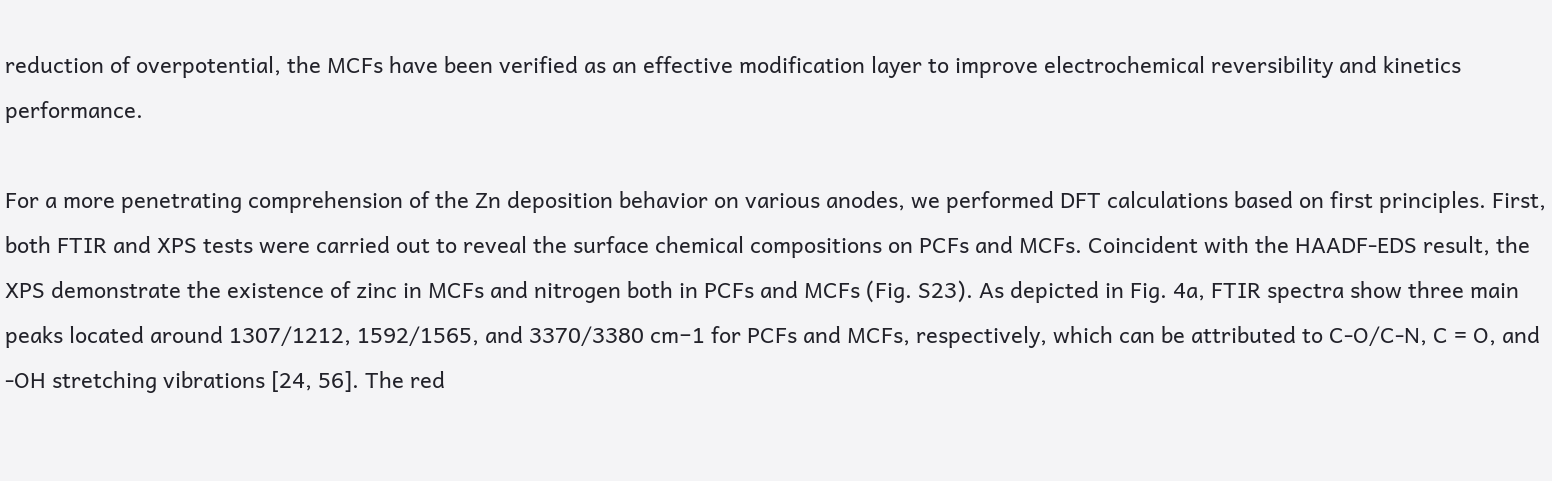reduction of overpotential, the MCFs have been verified as an effective modification layer to improve electrochemical reversibility and kinetics performance.

For a more penetrating comprehension of the Zn deposition behavior on various anodes, we performed DFT calculations based on first principles. First, both FTIR and XPS tests were carried out to reveal the surface chemical compositions on PCFs and MCFs. Coincident with the HAADF-EDS result, the XPS demonstrate the existence of zinc in MCFs and nitrogen both in PCFs and MCFs (Fig. S23). As depicted in Fig. 4a, FTIR spectra show three main peaks located around 1307/1212, 1592/1565, and 3370/3380 cm−1 for PCFs and MCFs, respectively, which can be attributed to C-O/C-N, C = O, and -OH stretching vibrations [24, 56]. The red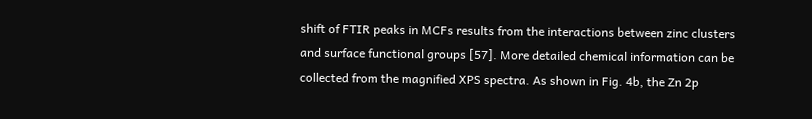shift of FTIR peaks in MCFs results from the interactions between zinc clusters and surface functional groups [57]. More detailed chemical information can be collected from the magnified XPS spectra. As shown in Fig. 4b, the Zn 2p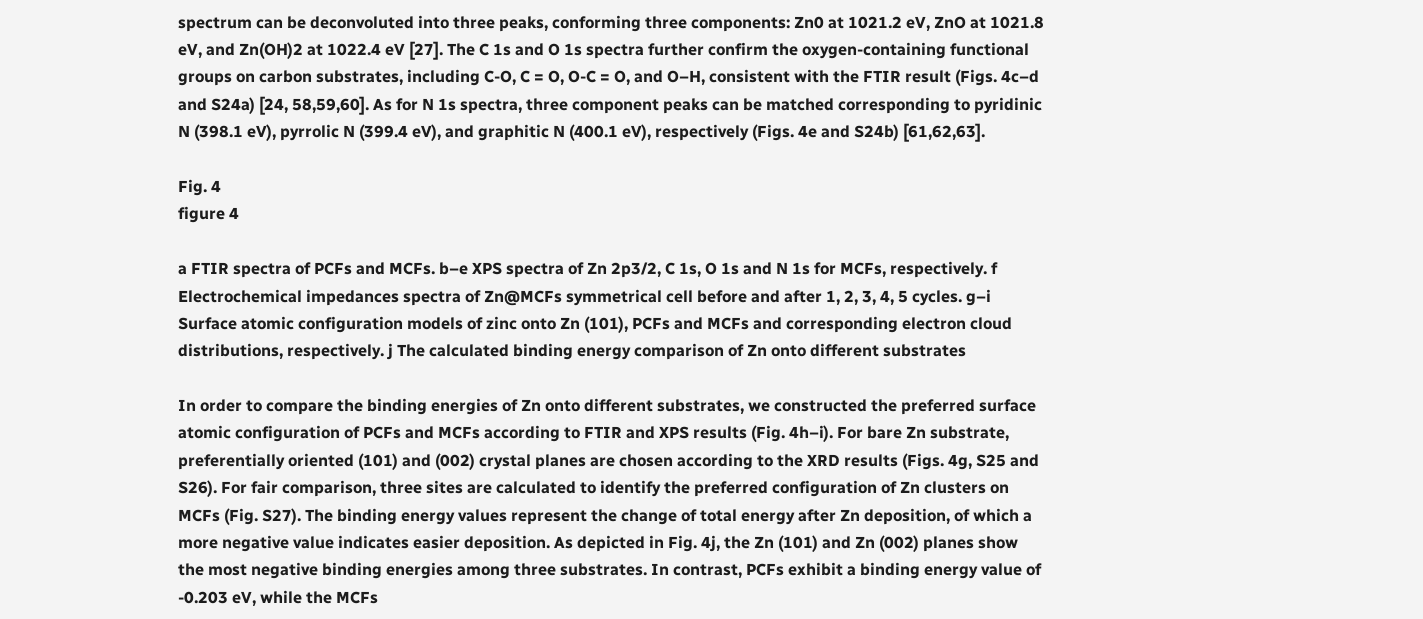spectrum can be deconvoluted into three peaks, conforming three components: Zn0 at 1021.2 eV, ZnO at 1021.8 eV, and Zn(OH)2 at 1022.4 eV [27]. The C 1s and O 1s spectra further confirm the oxygen-containing functional groups on carbon substrates, including C-O, C = O, O-C = O, and O–H, consistent with the FTIR result (Figs. 4c–d and S24a) [24, 58,59,60]. As for N 1s spectra, three component peaks can be matched corresponding to pyridinic N (398.1 eV), pyrrolic N (399.4 eV), and graphitic N (400.1 eV), respectively (Figs. 4e and S24b) [61,62,63].

Fig. 4
figure 4

a FTIR spectra of PCFs and MCFs. b–e XPS spectra of Zn 2p3/2, C 1s, O 1s and N 1s for MCFs, respectively. f Electrochemical impedances spectra of Zn@MCFs symmetrical cell before and after 1, 2, 3, 4, 5 cycles. g–i Surface atomic configuration models of zinc onto Zn (101), PCFs and MCFs and corresponding electron cloud distributions, respectively. j The calculated binding energy comparison of Zn onto different substrates

In order to compare the binding energies of Zn onto different substrates, we constructed the preferred surface atomic configuration of PCFs and MCFs according to FTIR and XPS results (Fig. 4h–i). For bare Zn substrate, preferentially oriented (101) and (002) crystal planes are chosen according to the XRD results (Figs. 4g, S25 and S26). For fair comparison, three sites are calculated to identify the preferred configuration of Zn clusters on MCFs (Fig. S27). The binding energy values represent the change of total energy after Zn deposition, of which a more negative value indicates easier deposition. As depicted in Fig. 4j, the Zn (101) and Zn (002) planes show the most negative binding energies among three substrates. In contrast, PCFs exhibit a binding energy value of -0.203 eV, while the MCFs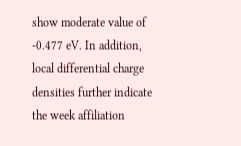show moderate value of -0.477 eV. In addition, local differential charge densities further indicate the week affiliation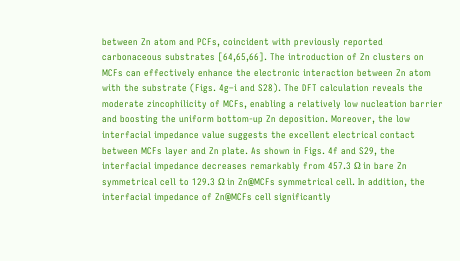between Zn atom and PCFs, coincident with previously reported carbonaceous substrates [64,65,66]. The introduction of Zn clusters on MCFs can effectively enhance the electronic interaction between Zn atom with the substrate (Figs. 4g–i and S28). The DFT calculation reveals the moderate zincophilicity of MCFs, enabling a relatively low nucleation barrier and boosting the uniform bottom-up Zn deposition. Moreover, the low interfacial impedance value suggests the excellent electrical contact between MCFs layer and Zn plate. As shown in Figs. 4f and S29, the interfacial impedance decreases remarkably from 457.3 Ω in bare Zn symmetrical cell to 129.3 Ω in Zn@MCFs symmetrical cell. In addition, the interfacial impedance of Zn@MCFs cell significantly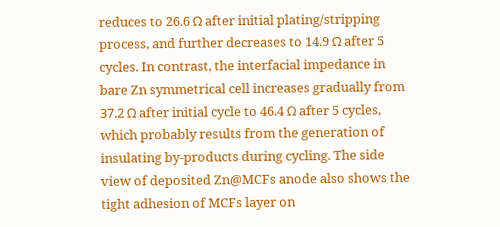reduces to 26.6 Ω after initial plating/stripping process, and further decreases to 14.9 Ω after 5 cycles. In contrast, the interfacial impedance in bare Zn symmetrical cell increases gradually from 37.2 Ω after initial cycle to 46.4 Ω after 5 cycles, which probably results from the generation of insulating by-products during cycling. The side view of deposited Zn@MCFs anode also shows the tight adhesion of MCFs layer on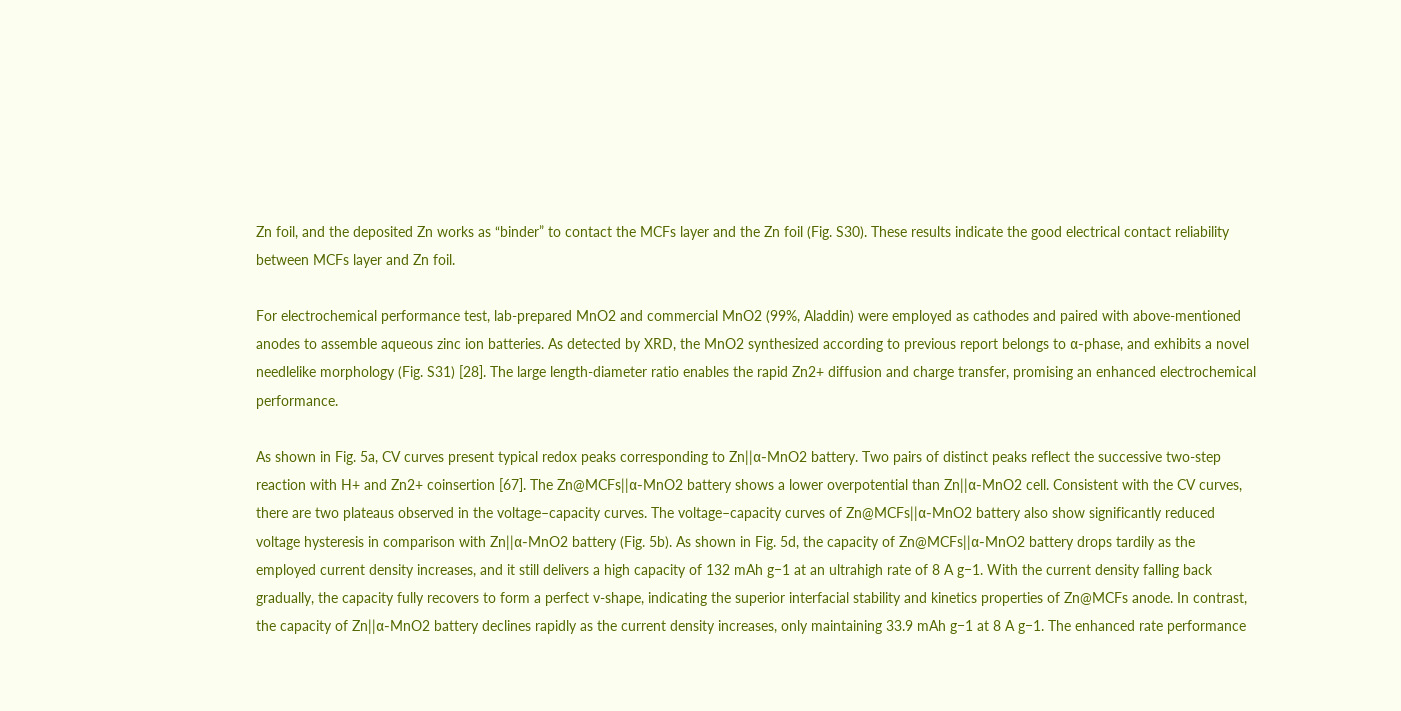Zn foil, and the deposited Zn works as “binder” to contact the MCFs layer and the Zn foil (Fig. S30). These results indicate the good electrical contact reliability between MCFs layer and Zn foil.

For electrochemical performance test, lab-prepared MnO2 and commercial MnO2 (99%, Aladdin) were employed as cathodes and paired with above-mentioned anodes to assemble aqueous zinc ion batteries. As detected by XRD, the MnO2 synthesized according to previous report belongs to α-phase, and exhibits a novel needlelike morphology (Fig. S31) [28]. The large length-diameter ratio enables the rapid Zn2+ diffusion and charge transfer, promising an enhanced electrochemical performance.

As shown in Fig. 5a, CV curves present typical redox peaks corresponding to Zn||α-MnO2 battery. Two pairs of distinct peaks reflect the successive two-step reaction with H+ and Zn2+ coinsertion [67]. The Zn@MCFs||α-MnO2 battery shows a lower overpotential than Zn||α-MnO2 cell. Consistent with the CV curves, there are two plateaus observed in the voltage–capacity curves. The voltage–capacity curves of Zn@MCFs||α-MnO2 battery also show significantly reduced voltage hysteresis in comparison with Zn||α-MnO2 battery (Fig. 5b). As shown in Fig. 5d, the capacity of Zn@MCFs||α-MnO2 battery drops tardily as the employed current density increases, and it still delivers a high capacity of 132 mAh g−1 at an ultrahigh rate of 8 A g−1. With the current density falling back gradually, the capacity fully recovers to form a perfect v-shape, indicating the superior interfacial stability and kinetics properties of Zn@MCFs anode. In contrast, the capacity of Zn||α-MnO2 battery declines rapidly as the current density increases, only maintaining 33.9 mAh g−1 at 8 A g−1. The enhanced rate performance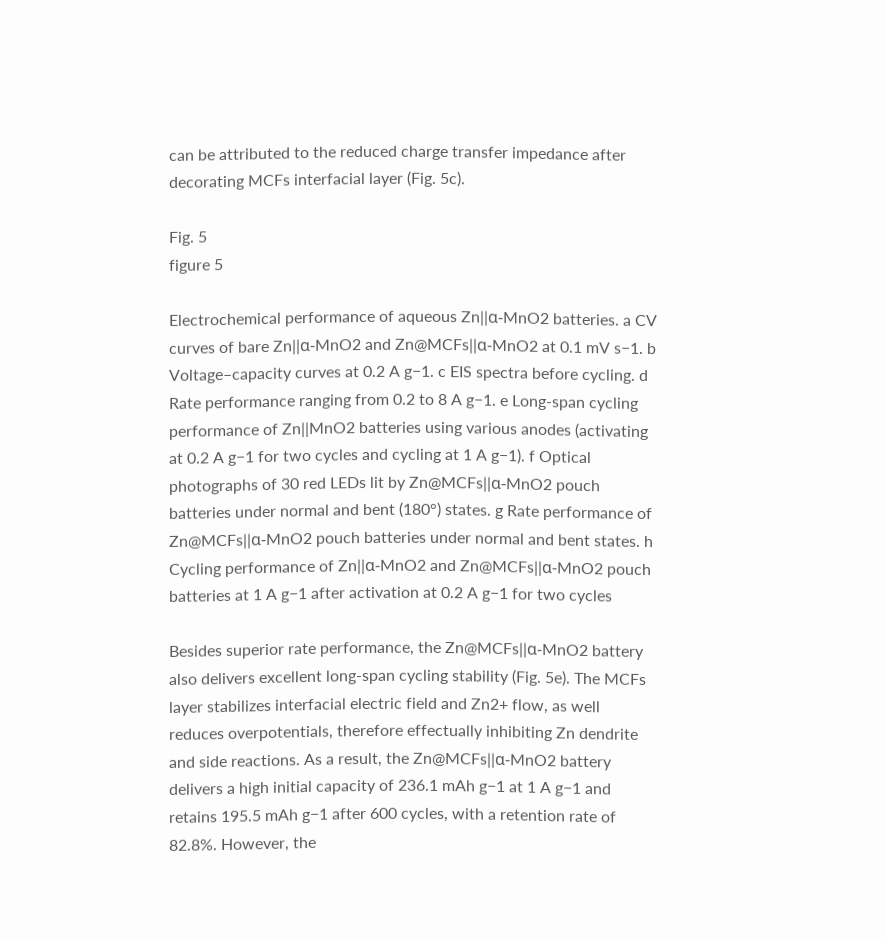can be attributed to the reduced charge transfer impedance after decorating MCFs interfacial layer (Fig. 5c).

Fig. 5
figure 5

Electrochemical performance of aqueous Zn||α-MnO2 batteries. a CV curves of bare Zn||α-MnO2 and Zn@MCFs||α-MnO2 at 0.1 mV s−1. b Voltage–capacity curves at 0.2 A g−1. c EIS spectra before cycling. d Rate performance ranging from 0.2 to 8 A g−1. e Long-span cycling performance of Zn||MnO2 batteries using various anodes (activating at 0.2 A g−1 for two cycles and cycling at 1 A g−1). f Optical photographs of 30 red LEDs lit by Zn@MCFs||α-MnO2 pouch batteries under normal and bent (180°) states. g Rate performance of Zn@MCFs||α-MnO2 pouch batteries under normal and bent states. h Cycling performance of Zn||α-MnO2 and Zn@MCFs||α-MnO2 pouch batteries at 1 A g−1 after activation at 0.2 A g−1 for two cycles

Besides superior rate performance, the Zn@MCFs||α-MnO2 battery also delivers excellent long-span cycling stability (Fig. 5e). The MCFs layer stabilizes interfacial electric field and Zn2+ flow, as well reduces overpotentials, therefore effectually inhibiting Zn dendrite and side reactions. As a result, the Zn@MCFs||α-MnO2 battery delivers a high initial capacity of 236.1 mAh g−1 at 1 A g−1 and retains 195.5 mAh g−1 after 600 cycles, with a retention rate of 82.8%. However, the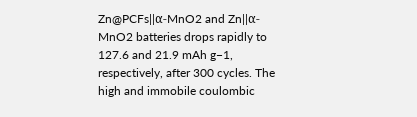Zn@PCFs||α-MnO2 and Zn||α-MnO2 batteries drops rapidly to 127.6 and 21.9 mAh g−1, respectively, after 300 cycles. The high and immobile coulombic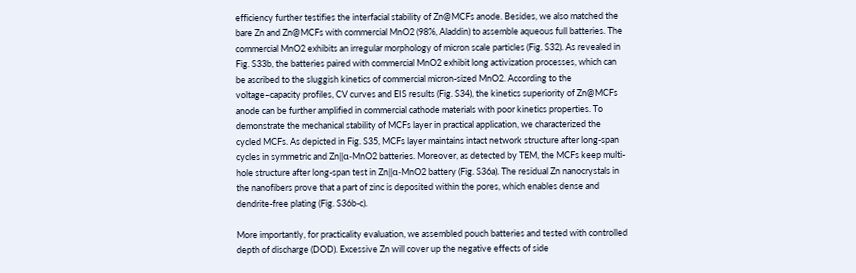efficiency further testifies the interfacial stability of Zn@MCFs anode. Besides, we also matched the bare Zn and Zn@MCFs with commercial MnO2 (98%, Aladdin) to assemble aqueous full batteries. The commercial MnO2 exhibits an irregular morphology of micron scale particles (Fig. S32). As revealed in Fig. S33b, the batteries paired with commercial MnO2 exhibit long activization processes, which can be ascribed to the sluggish kinetics of commercial micron-sized MnO2. According to the voltage–capacity profiles, CV curves and EIS results (Fig. S34), the kinetics superiority of Zn@MCFs anode can be further amplified in commercial cathode materials with poor kinetics properties. To demonstrate the mechanical stability of MCFs layer in practical application, we characterized the cycled MCFs. As depicted in Fig. S35, MCFs layer maintains intact network structure after long-span cycles in symmetric and Zn||α-MnO2 batteries. Moreover, as detected by TEM, the MCFs keep multi-hole structure after long-span test in Zn||α-MnO2 battery (Fig. S36a). The residual Zn nanocrystals in the nanofibers prove that a part of zinc is deposited within the pores, which enables dense and dendrite-free plating (Fig. S36b-c).

More importantly, for practicality evaluation, we assembled pouch batteries and tested with controlled depth of discharge (DOD). Excessive Zn will cover up the negative effects of side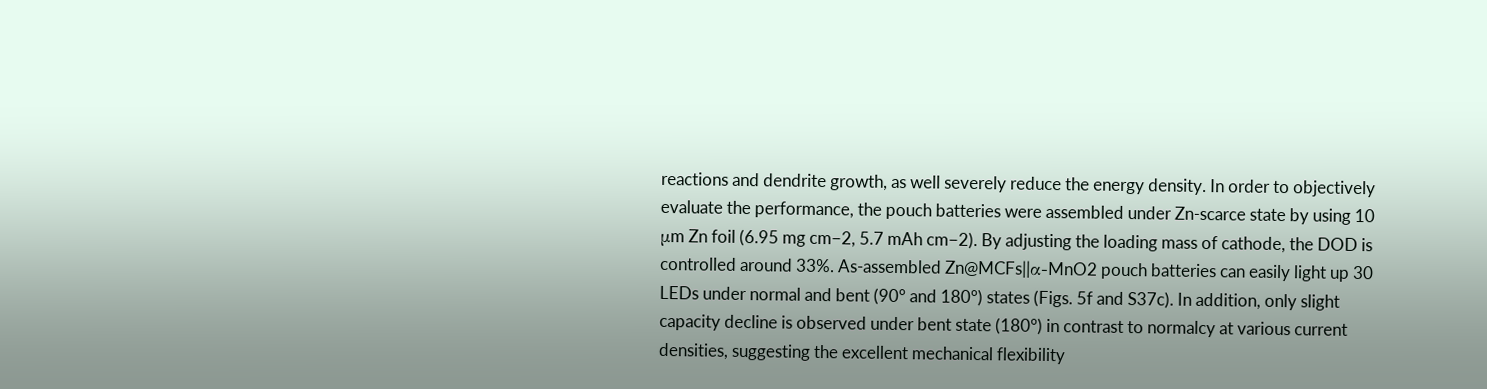reactions and dendrite growth, as well severely reduce the energy density. In order to objectively evaluate the performance, the pouch batteries were assembled under Zn-scarce state by using 10 μm Zn foil (6.95 mg cm−2, 5.7 mAh cm−2). By adjusting the loading mass of cathode, the DOD is controlled around 33%. As-assembled Zn@MCFs||α-MnO2 pouch batteries can easily light up 30 LEDs under normal and bent (90° and 180°) states (Figs. 5f and S37c). In addition, only slight capacity decline is observed under bent state (180°) in contrast to normalcy at various current densities, suggesting the excellent mechanical flexibility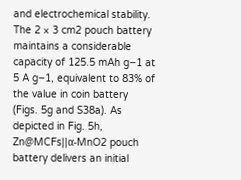and electrochemical stability. The 2 × 3 cm2 pouch battery maintains a considerable capacity of 125.5 mAh g−1 at 5 A g−1, equivalent to 83% of the value in coin battery (Figs. 5g and S38a). As depicted in Fig. 5h, Zn@MCFs||α-MnO2 pouch battery delivers an initial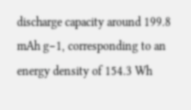discharge capacity around 199.8 mAh g−1, corresponding to an energy density of 154.3 Wh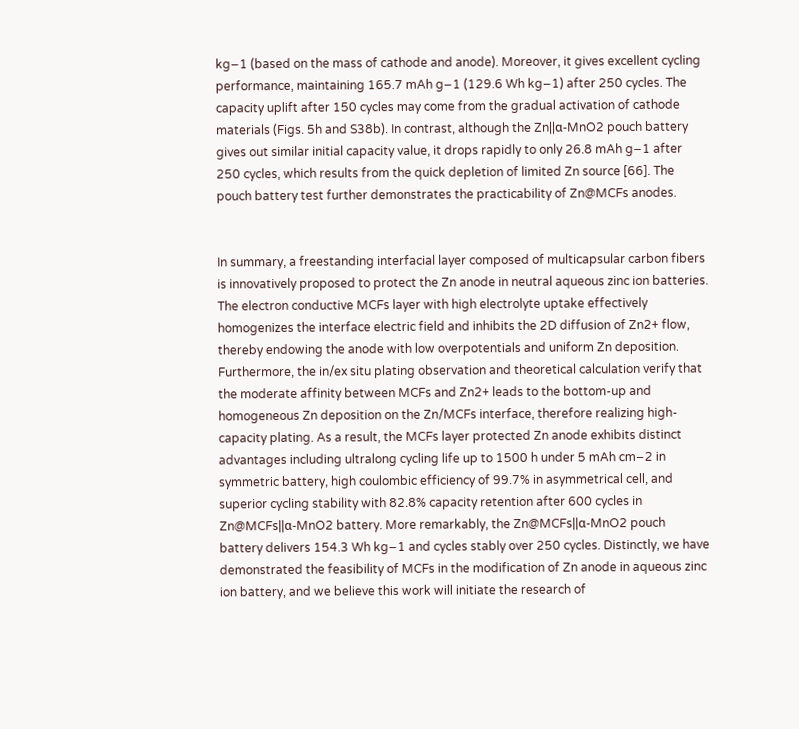kg−1 (based on the mass of cathode and anode). Moreover, it gives excellent cycling performance, maintaining 165.7 mAh g−1 (129.6 Wh kg−1) after 250 cycles. The capacity uplift after 150 cycles may come from the gradual activation of cathode materials (Figs. 5h and S38b). In contrast, although the Zn||α-MnO2 pouch battery gives out similar initial capacity value, it drops rapidly to only 26.8 mAh g−1 after 250 cycles, which results from the quick depletion of limited Zn source [66]. The pouch battery test further demonstrates the practicability of Zn@MCFs anodes.


In summary, a freestanding interfacial layer composed of multicapsular carbon fibers is innovatively proposed to protect the Zn anode in neutral aqueous zinc ion batteries. The electron conductive MCFs layer with high electrolyte uptake effectively homogenizes the interface electric field and inhibits the 2D diffusion of Zn2+ flow, thereby endowing the anode with low overpotentials and uniform Zn deposition. Furthermore, the in/ex situ plating observation and theoretical calculation verify that the moderate affinity between MCFs and Zn2+ leads to the bottom-up and homogeneous Zn deposition on the Zn/MCFs interface, therefore realizing high-capacity plating. As a result, the MCFs layer protected Zn anode exhibits distinct advantages including ultralong cycling life up to 1500 h under 5 mAh cm−2 in symmetric battery, high coulombic efficiency of 99.7% in asymmetrical cell, and superior cycling stability with 82.8% capacity retention after 600 cycles in Zn@MCFs||α-MnO2 battery. More remarkably, the Zn@MCFs||α-MnO2 pouch battery delivers 154.3 Wh kg−1 and cycles stably over 250 cycles. Distinctly, we have demonstrated the feasibility of MCFs in the modification of Zn anode in aqueous zinc ion battery, and we believe this work will initiate the research of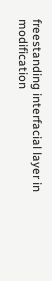freestanding interfacial layer in modification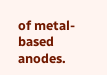of metal-based anodes.